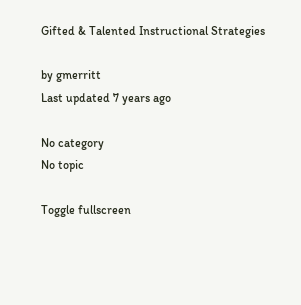Gifted & Talented Instructional Strategies

by gmerritt
Last updated 7 years ago

No category
No topic

Toggle fullscreen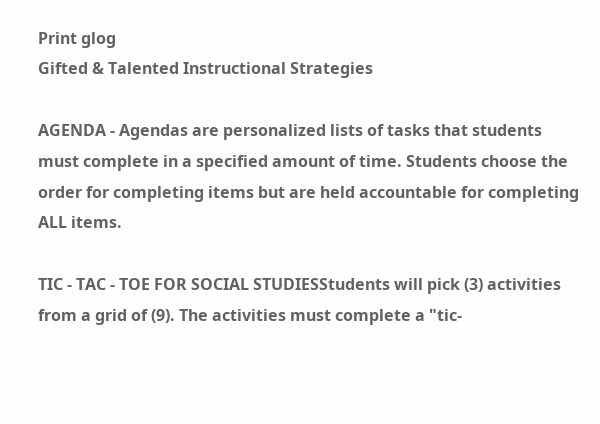Print glog
Gifted & Talented Instructional Strategies

AGENDA - Agendas are personalized lists of tasks that students must complete in a specified amount of time. Students choose the order for completing items but are held accountable for completing ALL items.

TIC - TAC - TOE FOR SOCIAL STUDIESStudents will pick (3) activities from a grid of (9). The activities must complete a "tic-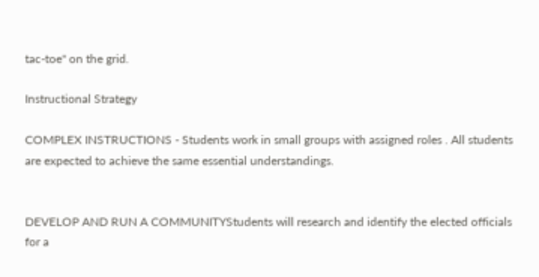tac-toe" on the grid.

Instructional Strategy

COMPLEX INSTRUCTIONS - Students work in small groups with assigned roles . All students are expected to achieve the same essential understandings.


DEVELOP AND RUN A COMMUNITYStudents will research and identify the elected officials for a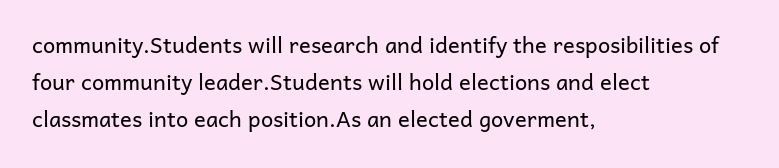community.Students will research and identify the resposibilities of four community leader.Students will hold elections and elect classmates into each position.As an elected goverment,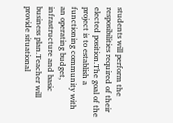students will perform the resposibilities required of their elected position.The goal of the project is to establish a functioning community with an operating budget, infrastructure and basic business plan.Teacher will provide situational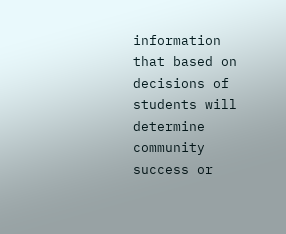information that based on decisions of students will determine community success or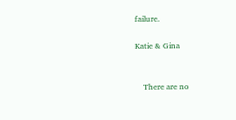failure.

Katie & Gina


    There are no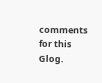comments for this Glog.